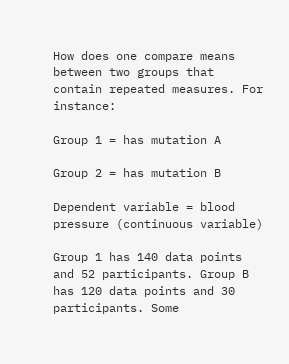How does one compare means between two groups that contain repeated measures. For instance:

Group 1 = has mutation A

Group 2 = has mutation B

Dependent variable = blood pressure (continuous variable)

Group 1 has 140 data points and 52 participants. Group B has 120 data points and 30 participants. Some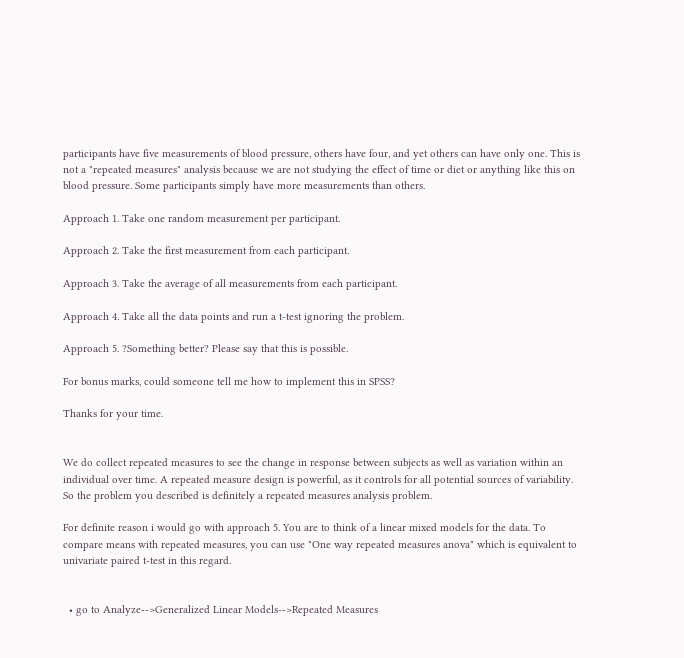participants have five measurements of blood pressure, others have four, and yet others can have only one. This is not a "repeated measures" analysis because we are not studying the effect of time or diet or anything like this on blood pressure. Some participants simply have more measurements than others.

Approach 1. Take one random measurement per participant.

Approach 2. Take the first measurement from each participant.

Approach 3. Take the average of all measurements from each participant.

Approach 4. Take all the data points and run a t-test ignoring the problem.

Approach 5. ?Something better? Please say that this is possible.

For bonus marks, could someone tell me how to implement this in SPSS?

Thanks for your time.


We do collect repeated measures to see the change in response between subjects as well as variation within an individual over time. A repeated measure design is powerful, as it controls for all potential sources of variability. So the problem you described is definitely a repeated measures analysis problem.

For definite reason i would go with approach 5. You are to think of a linear mixed models for the data. To compare means with repeated measures, you can use "One way repeated measures anova" which is equivalent to univariate paired t-test in this regard.


  • go to Analyze-->Generalized Linear Models-->Repeated Measures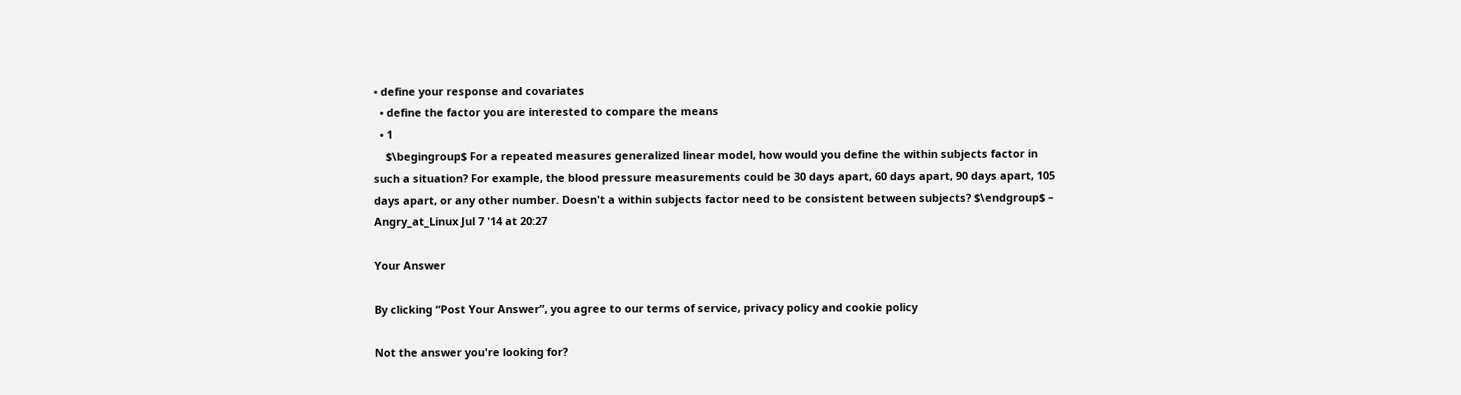• define your response and covariates
  • define the factor you are interested to compare the means
  • 1
    $\begingroup$ For a repeated measures generalized linear model, how would you define the within subjects factor in such a situation? For example, the blood pressure measurements could be 30 days apart, 60 days apart, 90 days apart, 105 days apart, or any other number. Doesn't a within subjects factor need to be consistent between subjects? $\endgroup$ – Angry_at_Linux Jul 7 '14 at 20:27

Your Answer

By clicking “Post Your Answer”, you agree to our terms of service, privacy policy and cookie policy

Not the answer you're looking for?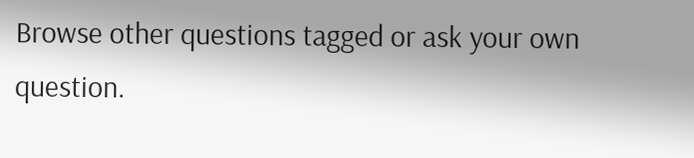Browse other questions tagged or ask your own question.